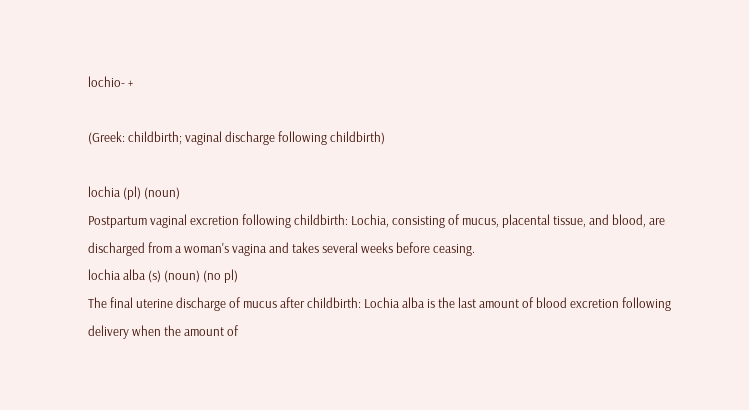lochio- +

(Greek: childbirth; vaginal discharge following childbirth)

lochia (pl) (noun)
Postpartum vaginal excretion following childbirth: Lochia, consisting of mucus, placental tissue, and blood, are discharged from a woman's vagina and takes several weeks before ceasing.
lochia alba (s) (noun) (no pl)
The final uterine discharge of mucus after childbirth: Lochia alba is the last amount of blood excretion following delivery when the amount of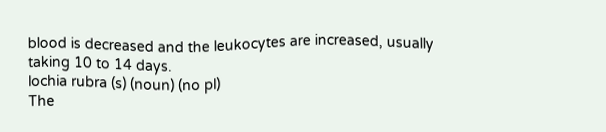blood is decreased and the leukocytes are increased, usually taking 10 to 14 days.
lochia rubra (s) (noun) (no pl)
The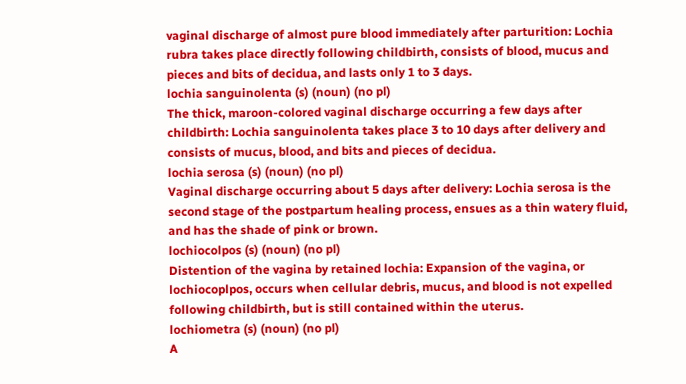vaginal discharge of almost pure blood immediately after parturition: Lochia rubra takes place directly following childbirth, consists of blood, mucus and pieces and bits of decidua, and lasts only 1 to 3 days.
lochia sanguinolenta (s) (noun) (no pl)
The thick, maroon-colored vaginal discharge occurring a few days after childbirth: Lochia sanguinolenta takes place 3 to 10 days after delivery and consists of mucus, blood, and bits and pieces of decidua.
lochia serosa (s) (noun) (no pl)
Vaginal discharge occurring about 5 days after delivery: Lochia serosa is the second stage of the postpartum healing process, ensues as a thin watery fluid, and has the shade of pink or brown.
lochiocolpos (s) (noun) (no pl)
Distention of the vagina by retained lochia: Expansion of the vagina, or lochiocoplpos, occurs when cellular debris, mucus, and blood is not expelled following childbirth, but is still contained within the uterus.
lochiometra (s) (noun) (no pl)
A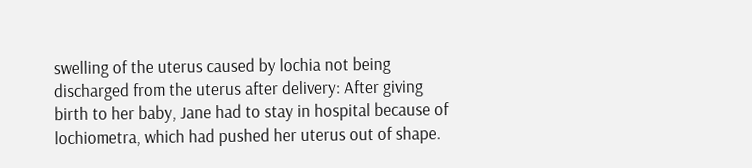swelling of the uterus caused by lochia not being discharged from the uterus after delivery: After giving birth to her baby, Jane had to stay in hospital because of lochiometra, which had pushed her uterus out of shape.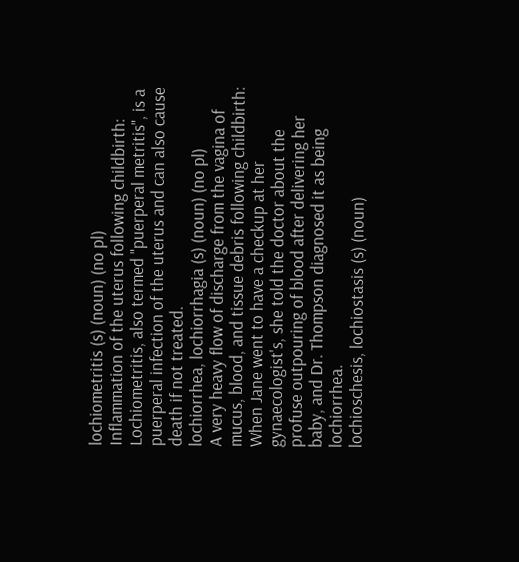lochiometritis (s) (noun) (no pl)
Inflammation of the uterus following childbirth: Lochiometritis, also termed "puerperal metritis", is a puerperal infection of the uterus and can also cause death if not treated.
lochiorrhea, lochiorrhagia (s) (noun) (no pl)
A very heavy flow of discharge from the vagina of mucus, blood, and tissue debris following childbirth: When Jane went to have a checkup at her gynaecologist's, she told the doctor about the profuse outpouring of blood after delivering her baby, and Dr. Thompson diagnosed it as being lochiorrhea.
lochioschesis, lochiostasis (s) (noun)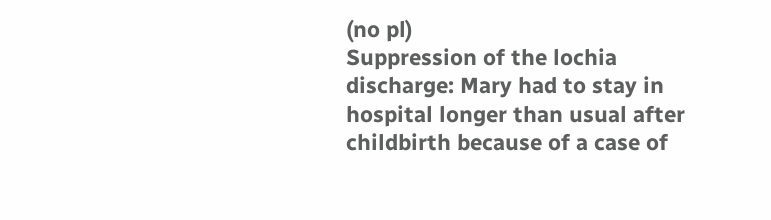(no pl)
Suppression of the lochia discharge: Mary had to stay in hospital longer than usual after childbirth because of a case of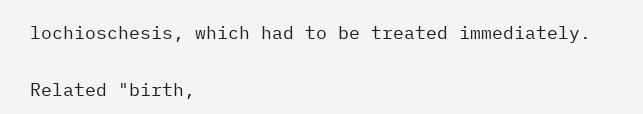lochioschesis, which had to be treated immediately.

Related "birth,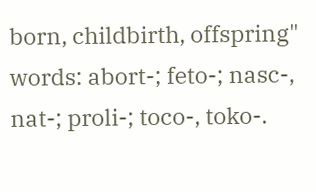born, childbirth, offspring" words: abort-; feto-; nasc-, nat-; proli-; toco-, toko-.